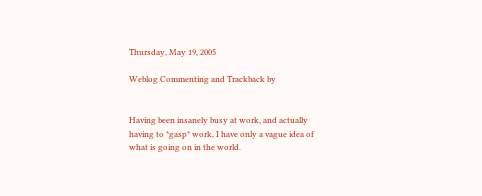Thursday, May 19, 2005

Weblog Commenting and Trackback by


Having been insanely busy at work, and actually having to *gasp* work, I have only a vague idea of what is going on in the world.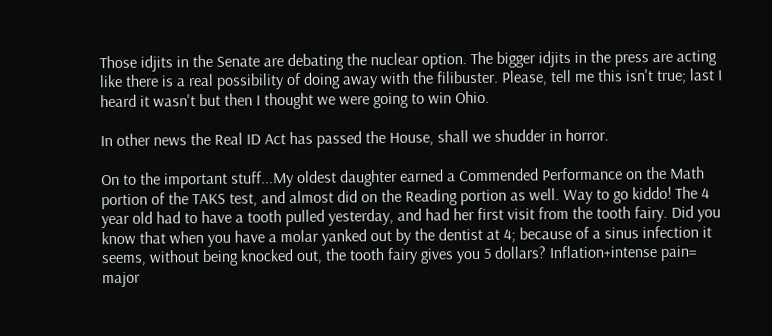Those idjits in the Senate are debating the nuclear option. The bigger idjits in the press are acting like there is a real possibility of doing away with the filibuster. Please, tell me this isn't true; last I heard it wasn't but then I thought we were going to win Ohio.

In other news the Real ID Act has passed the House, shall we shudder in horror.

On to the important stuff...My oldest daughter earned a Commended Performance on the Math portion of the TAKS test, and almost did on the Reading portion as well. Way to go kiddo! The 4 year old had to have a tooth pulled yesterday, and had her first visit from the tooth fairy. Did you know that when you have a molar yanked out by the dentist at 4; because of a sinus infection it seems, without being knocked out, the tooth fairy gives you 5 dollars? Inflation+intense pain= major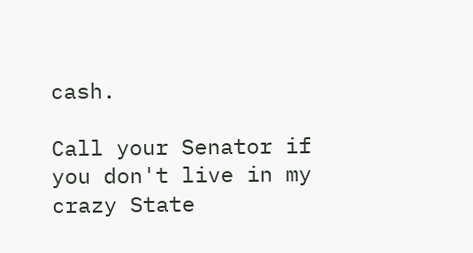cash.

Call your Senator if you don't live in my crazy State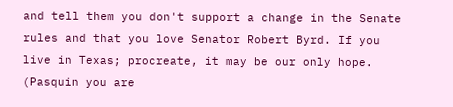and tell them you don't support a change in the Senate rules and that you love Senator Robert Byrd. If you live in Texas; procreate, it may be our only hope. (Pasquin you are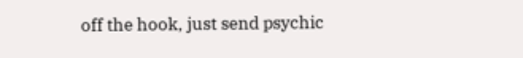off the hook, just send psychic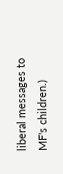liberal messages to MF's children.)